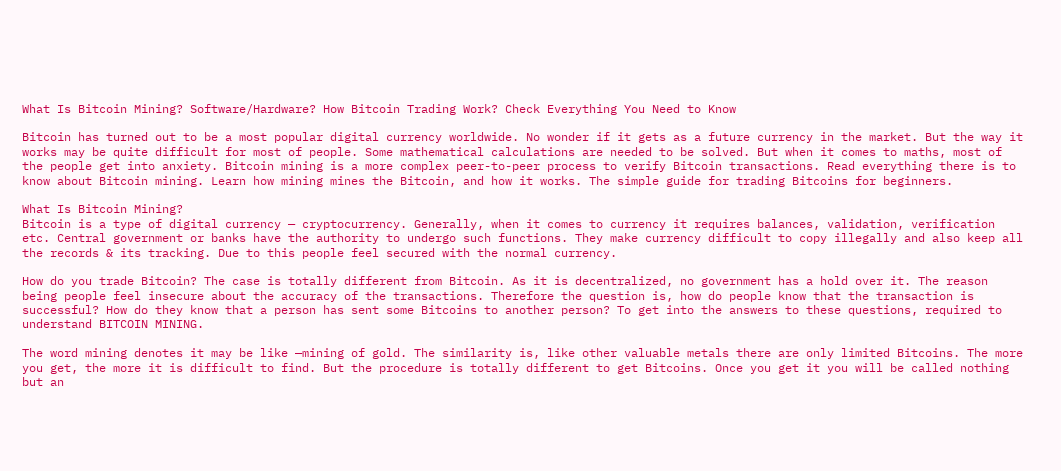What Is Bitcoin Mining? Software/Hardware? How Bitcoin Trading Work? Check Everything You Need to Know

Bitcoin has turned out to be a most popular digital currency worldwide. No wonder if it gets as a future currency in the market. But the way it works may be quite difficult for most of people. Some mathematical calculations are needed to be solved. But when it comes to maths, most of the people get into anxiety. Bitcoin mining is a more complex peer-to-peer process to verify Bitcoin transactions. Read everything there is to know about Bitcoin mining. Learn how mining mines the Bitcoin, and how it works. The simple guide for trading Bitcoins for beginners.

What Is Bitcoin Mining?
Bitcoin is a type of digital currency — cryptocurrency. Generally, when it comes to currency it requires balances, validation, verification etc. Central government or banks have the authority to undergo such functions. They make currency difficult to copy illegally and also keep all the records & its tracking. Due to this people feel secured with the normal currency.

How do you trade Bitcoin? The case is totally different from Bitcoin. As it is decentralized, no government has a hold over it. The reason being people feel insecure about the accuracy of the transactions. Therefore the question is, how do people know that the transaction is successful? How do they know that a person has sent some Bitcoins to another person? To get into the answers to these questions, required to understand BITCOIN MINING.

The word mining denotes it may be like —mining of gold. The similarity is, like other valuable metals there are only limited Bitcoins. The more you get, the more it is difficult to find. But the procedure is totally different to get Bitcoins. Once you get it you will be called nothing but an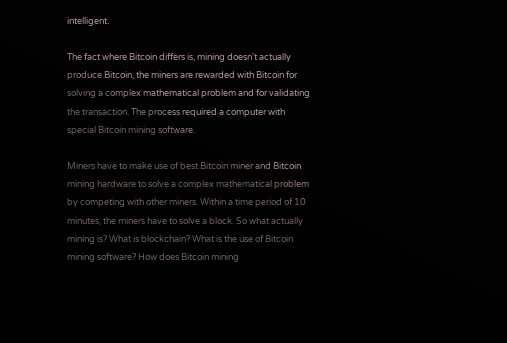intelligent.

The fact where Bitcoin differs is, mining doesn't actually produce Bitcoin, the miners are rewarded with Bitcoin for solving a complex mathematical problem and for validating the transaction. The process required a computer with special Bitcoin mining software.

Miners have to make use of best Bitcoin miner and Bitcoin mining hardware to solve a complex mathematical problem by competing with other miners. Within a time period of 10 minutes, the miners have to solve a block. So what actually mining is? What is blockchain? What is the use of Bitcoin mining software? How does Bitcoin mining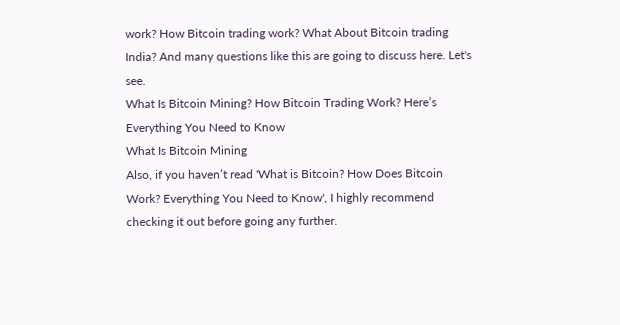work? How Bitcoin trading work? What About Bitcoin trading India? And many questions like this are going to discuss here. Let's see.
What Is Bitcoin Mining? How Bitcoin Trading Work? Here’s Everything You Need to Know
What Is Bitcoin Mining
Also, if you haven’t read 'What is Bitcoin? How Does Bitcoin Work? Everything You Need to Know', I highly recommend checking it out before going any further.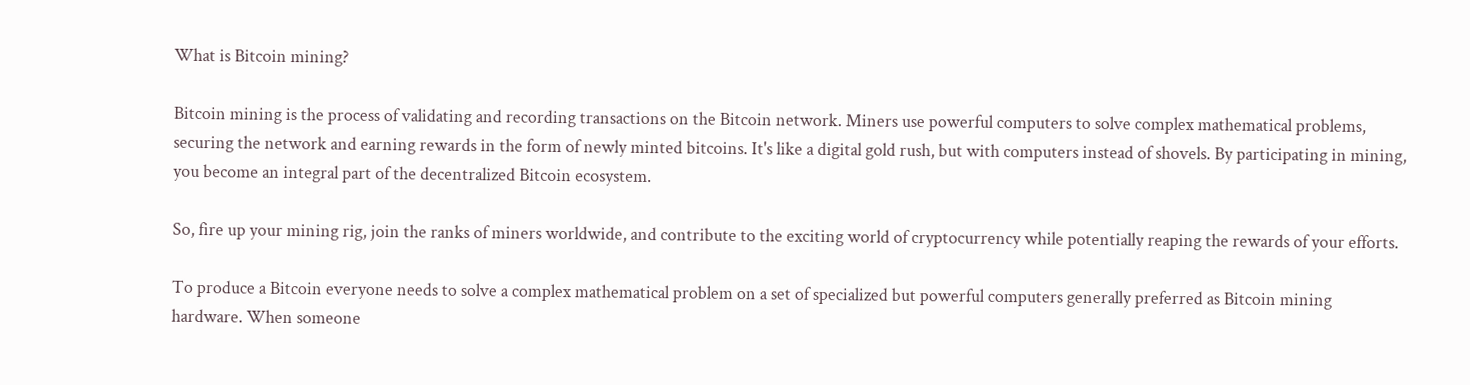What is Bitcoin mining?

Bitcoin mining is the process of validating and recording transactions on the Bitcoin network. Miners use powerful computers to solve complex mathematical problems, securing the network and earning rewards in the form of newly minted bitcoins. It's like a digital gold rush, but with computers instead of shovels. By participating in mining, you become an integral part of the decentralized Bitcoin ecosystem.

So, fire up your mining rig, join the ranks of miners worldwide, and contribute to the exciting world of cryptocurrency while potentially reaping the rewards of your efforts.

To produce a Bitcoin everyone needs to solve a complex mathematical problem on a set of specialized but powerful computers generally preferred as Bitcoin mining hardware. When someone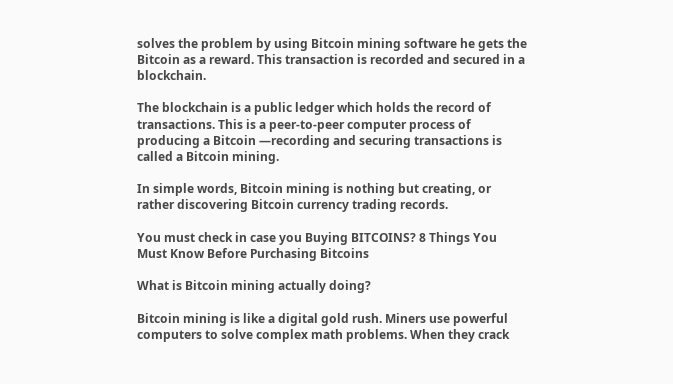solves the problem by using Bitcoin mining software he gets the Bitcoin as a reward. This transaction is recorded and secured in a blockchain.

The blockchain is a public ledger which holds the record of transactions. This is a peer-to-peer computer process of producing a Bitcoin —recording and securing transactions is called a Bitcoin mining.

In simple words, Bitcoin mining is nothing but creating, or rather discovering Bitcoin currency trading records.

You must check in case you Buying BITCOINS? 8 Things You Must Know Before Purchasing Bitcoins

What is Bitcoin mining actually doing?

Bitcoin mining is like a digital gold rush. Miners use powerful computers to solve complex math problems. When they crack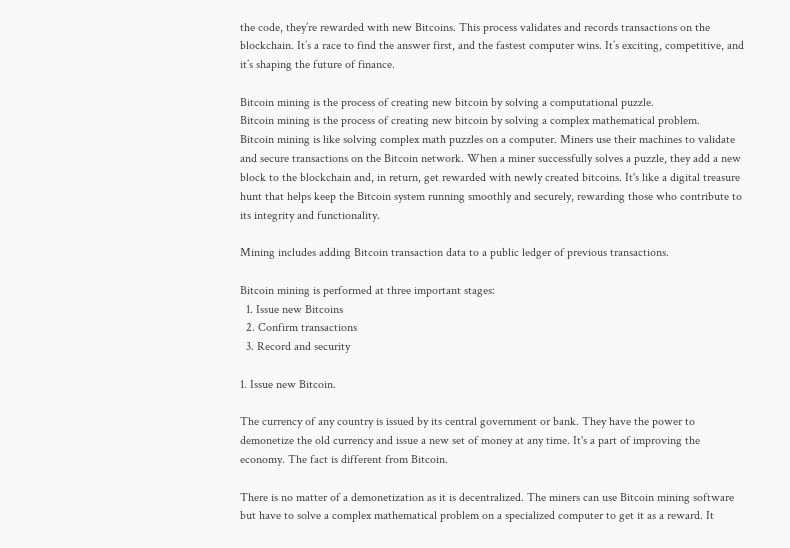the code, they’re rewarded with new Bitcoins. This process validates and records transactions on the blockchain. It’s a race to find the answer first, and the fastest computer wins. It’s exciting, competitive, and it’s shaping the future of finance.

Bitcoin mining is the process of creating new bitcoin by solving a computational puzzle.
Bitcoin mining is the process of creating new bitcoin by solving a complex mathematical problem.
Bitcoin mining is like solving complex math puzzles on a computer. Miners use their machines to validate and secure transactions on the Bitcoin network. When a miner successfully solves a puzzle, they add a new block to the blockchain and, in return, get rewarded with newly created bitcoins. It's like a digital treasure hunt that helps keep the Bitcoin system running smoothly and securely, rewarding those who contribute to its integrity and functionality.

Mining includes adding Bitcoin transaction data to a public ledger of previous transactions.

Bitcoin mining is performed at three important stages:
  1. Issue new Bitcoins
  2. Confirm transactions
  3. Record and security

1. Issue new Bitcoin.

The currency of any country is issued by its central government or bank. They have the power to demonetize the old currency and issue a new set of money at any time. It's a part of improving the economy. The fact is different from Bitcoin.

There is no matter of a demonetization as it is decentralized. The miners can use Bitcoin mining software but have to solve a complex mathematical problem on a specialized computer to get it as a reward. It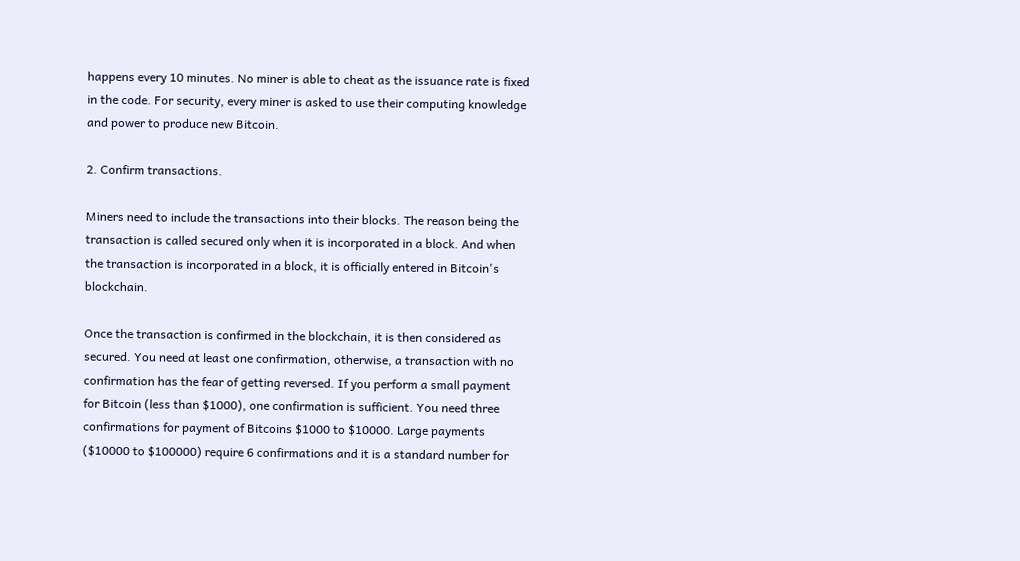happens every 10 minutes. No miner is able to cheat as the issuance rate is fixed in the code. For security, every miner is asked to use their computing knowledge and power to produce new Bitcoin.

2. Confirm transactions.

Miners need to include the transactions into their blocks. The reason being the transaction is called secured only when it is incorporated in a block. And when the transaction is incorporated in a block, it is officially entered in Bitcoin's blockchain.

Once the transaction is confirmed in the blockchain, it is then considered as secured. You need at least one confirmation, otherwise, a transaction with no confirmation has the fear of getting reversed. If you perform a small payment for Bitcoin (less than $1000), one confirmation is sufficient. You need three confirmations for payment of Bitcoins $1000 to $10000. Large payments ($10000 to $100000) require 6 confirmations and it is a standard number for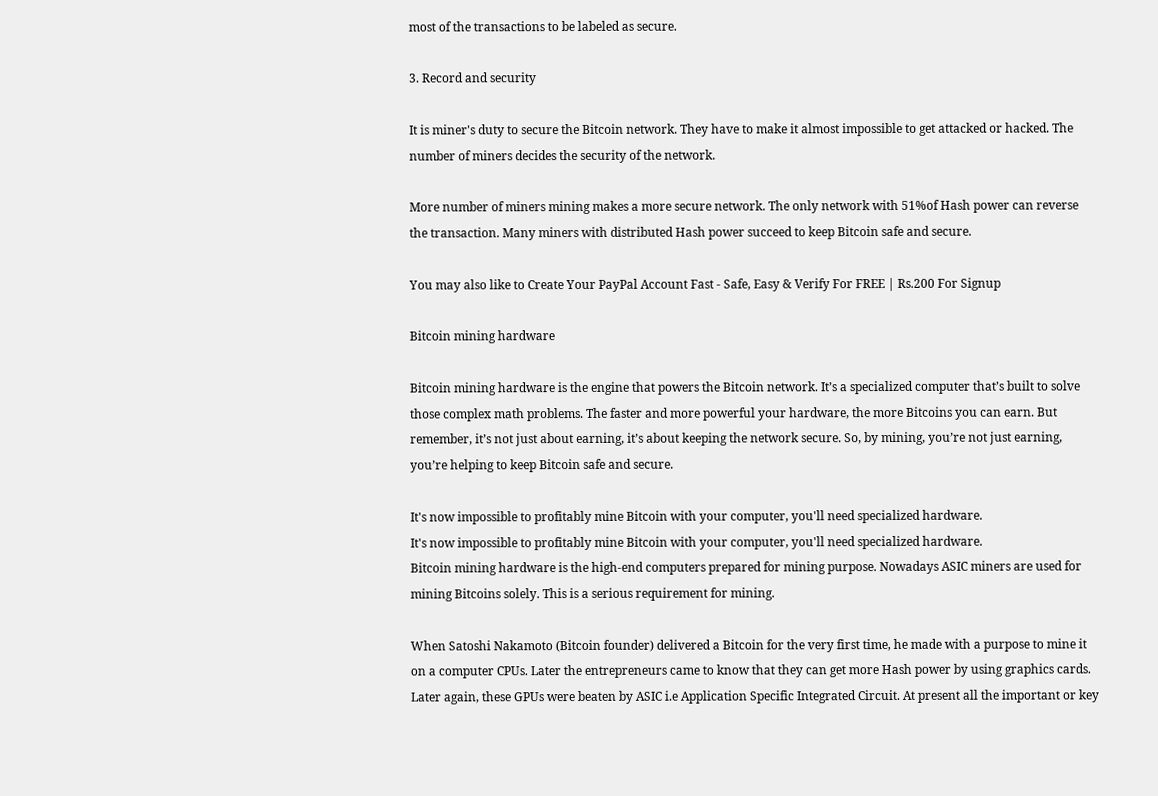most of the transactions to be labeled as secure.

3. Record and security

It is miner's duty to secure the Bitcoin network. They have to make it almost impossible to get attacked or hacked. The number of miners decides the security of the network.

More number of miners mining makes a more secure network. The only network with 51%of Hash power can reverse the transaction. Many miners with distributed Hash power succeed to keep Bitcoin safe and secure.

You may also like to Create Your PayPal Account Fast - Safe, Easy & Verify For FREE | Rs.200 For Signup

Bitcoin mining hardware

Bitcoin mining hardware is the engine that powers the Bitcoin network. It’s a specialized computer that’s built to solve those complex math problems. The faster and more powerful your hardware, the more Bitcoins you can earn. But remember, it’s not just about earning, it’s about keeping the network secure. So, by mining, you’re not just earning, you’re helping to keep Bitcoin safe and secure.

It's now impossible to profitably mine Bitcoin with your computer, you'll need specialized hardware.
It's now impossible to profitably mine Bitcoin with your computer, you'll need specialized hardware.
Bitcoin mining hardware is the high-end computers prepared for mining purpose. Nowadays ASIC miners are used for mining Bitcoins solely. This is a serious requirement for mining.

When Satoshi Nakamoto (Bitcoin founder) delivered a Bitcoin for the very first time, he made with a purpose to mine it on a computer CPUs. Later the entrepreneurs came to know that they can get more Hash power by using graphics cards. Later again, these GPUs were beaten by ASIC i.e Application Specific Integrated Circuit. At present all the important or key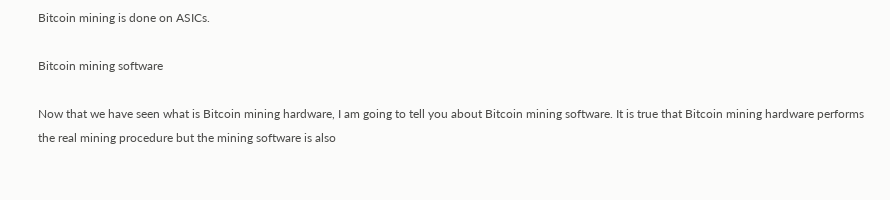Bitcoin mining is done on ASICs.

Bitcoin mining software

Now that we have seen what is Bitcoin mining hardware, I am going to tell you about Bitcoin mining software. It is true that Bitcoin mining hardware performs the real mining procedure but the mining software is also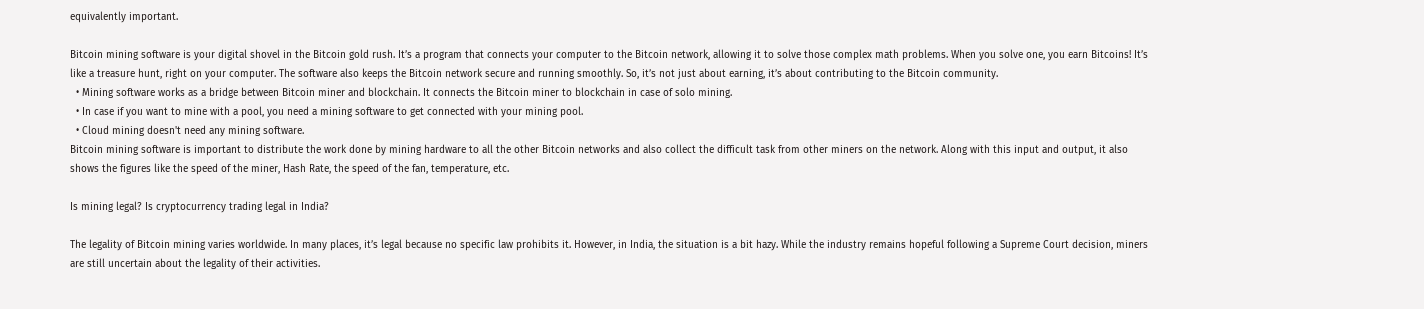equivalently important.

Bitcoin mining software is your digital shovel in the Bitcoin gold rush. It’s a program that connects your computer to the Bitcoin network, allowing it to solve those complex math problems. When you solve one, you earn Bitcoins! It’s like a treasure hunt, right on your computer. The software also keeps the Bitcoin network secure and running smoothly. So, it’s not just about earning, it’s about contributing to the Bitcoin community.
  • Mining software works as a bridge between Bitcoin miner and blockchain. It connects the Bitcoin miner to blockchain in case of solo mining.
  • In case if you want to mine with a pool, you need a mining software to get connected with your mining pool.
  • Cloud mining doesn't need any mining software.
Bitcoin mining software is important to distribute the work done by mining hardware to all the other Bitcoin networks and also collect the difficult task from other miners on the network. Along with this input and output, it also shows the figures like the speed of the miner, Hash Rate, the speed of the fan, temperature, etc.

Is mining legal? Is cryptocurrency trading legal in India?

The legality of Bitcoin mining varies worldwide. In many places, it’s legal because no specific law prohibits it. However, in India, the situation is a bit hazy. While the industry remains hopeful following a Supreme Court decision, miners are still uncertain about the legality of their activities.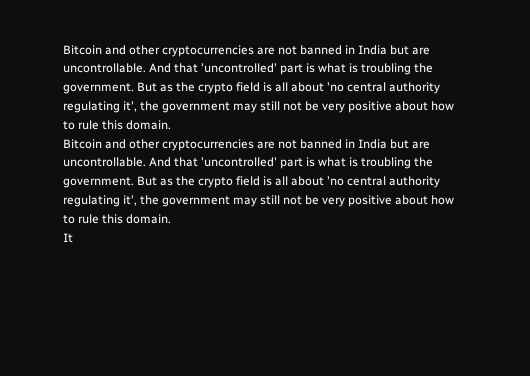Bitcoin and other cryptocurrencies are not banned in India but are uncontrollable. And that 'uncontrolled' part is what is troubling the government. But as the crypto field is all about 'no central authority regulating it', the government may still not be very positive about how to rule this domain.
Bitcoin and other cryptocurrencies are not banned in India but are uncontrollable. And that 'uncontrolled' part is what is troubling the government. But as the crypto field is all about 'no central authority regulating it', the government may still not be very positive about how to rule this domain.
It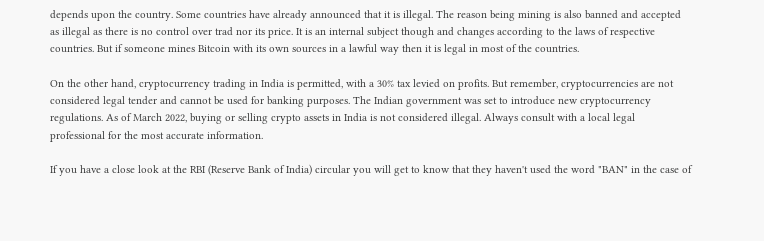depends upon the country. Some countries have already announced that it is illegal. The reason being mining is also banned and accepted as illegal as there is no control over trad nor its price. It is an internal subject though and changes according to the laws of respective countries. But if someone mines Bitcoin with its own sources in a lawful way then it is legal in most of the countries.

On the other hand, cryptocurrency trading in India is permitted, with a 30% tax levied on profits. But remember, cryptocurrencies are not considered legal tender and cannot be used for banking purposes. The Indian government was set to introduce new cryptocurrency regulations. As of March 2022, buying or selling crypto assets in India is not considered illegal. Always consult with a local legal professional for the most accurate information.

If you have a close look at the RBI (Reserve Bank of India) circular you will get to know that they haven't used the word "BAN" in the case of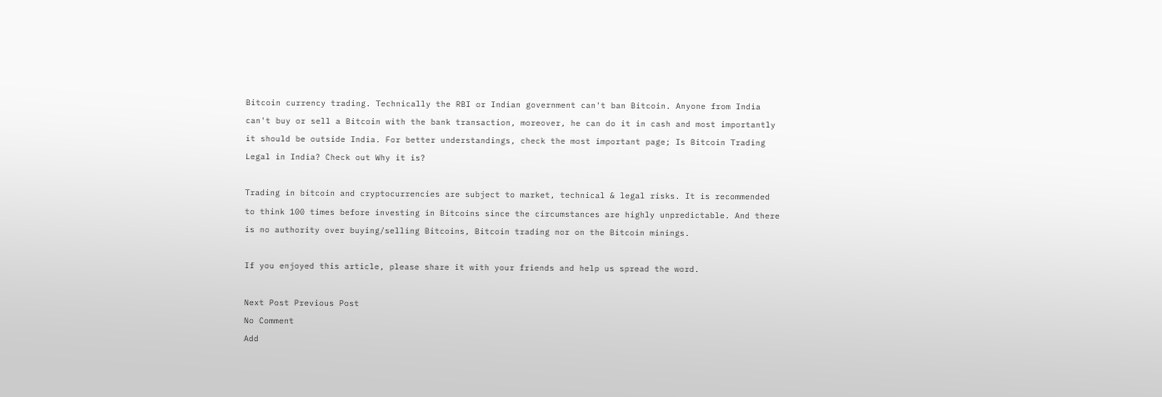Bitcoin currency trading. Technically the RBI or Indian government can't ban Bitcoin. Anyone from India can't buy or sell a Bitcoin with the bank transaction, moreover, he can do it in cash and most importantly it should be outside India. For better understandings, check the most important page; Is Bitcoin Trading Legal in India? Check out Why it is?

Trading in bitcoin and cryptocurrencies are subject to market, technical & legal risks. It is recommended to think 100 times before investing in Bitcoins since the circumstances are highly unpredictable. And there is no authority over buying/selling Bitcoins, Bitcoin trading nor on the Bitcoin minings.

If you enjoyed this article, please share it with your friends and help us spread the word.

Next Post Previous Post
No Comment
Add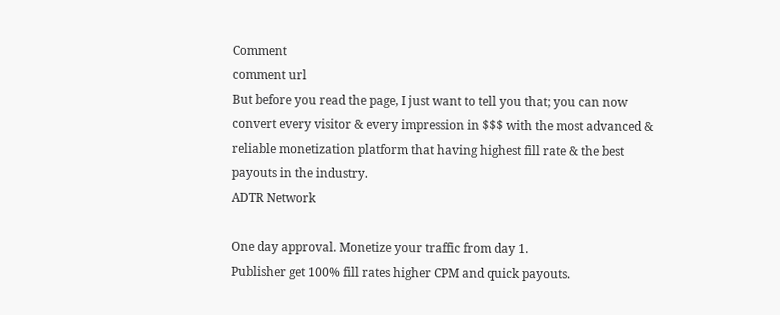Comment
comment url
But before you read the page, I just want to tell you that; you can now convert every visitor & every impression in $$$ with the most advanced & reliable monetization platform that having highest fill rate & the best payouts in the industry.
ADTR Network

One day approval. Monetize your traffic from day 1.
Publisher get 100% fill rates higher CPM and quick payouts.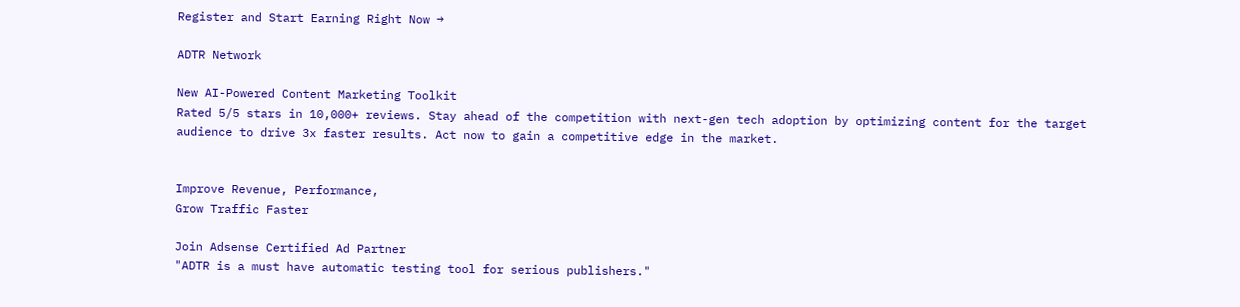Register and Start Earning Right Now →

ADTR Network

New AI-Powered Content Marketing Toolkit
Rated 5/5 stars in 10,000+ reviews. Stay ahead of the competition with next-gen tech adoption by optimizing content for the target audience to drive 3x faster results. Act now to gain a competitive edge in the market.


Improve Revenue, Performance,
Grow Traffic Faster

Join Adsense Certified Ad Partner
"ADTR is a must have automatic testing tool for serious publishers."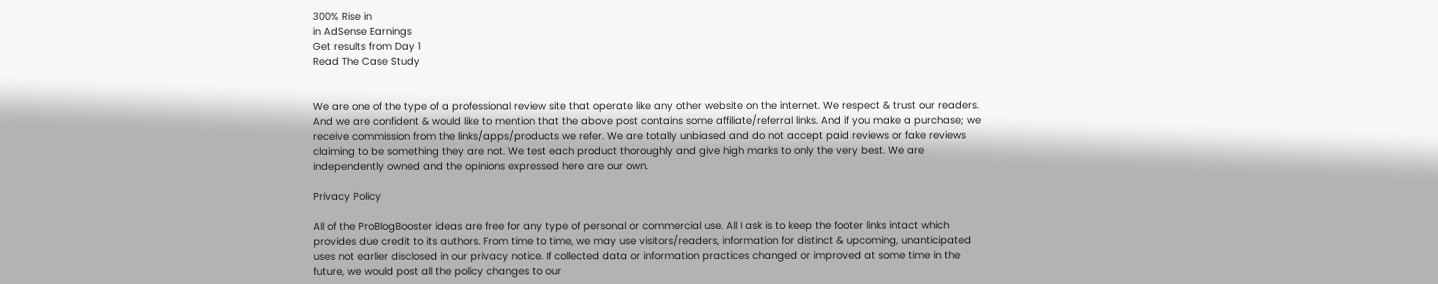300% Rise in
in AdSense Earnings
Get results from Day 1
Read The Case Study


We are one of the type of a professional review site that operate like any other website on the internet. We respect & trust our readers. And we are confident & would like to mention that the above post contains some affiliate/referral links. And if you make a purchase; we receive commission from the links/apps/products we refer. We are totally unbiased and do not accept paid reviews or fake reviews claiming to be something they are not. We test each product thoroughly and give high marks to only the very best. We are independently owned and the opinions expressed here are our own.

Privacy Policy

All of the ProBlogBooster ideas are free for any type of personal or commercial use. All I ask is to keep the footer links intact which provides due credit to its authors. From time to time, we may use visitors/readers, information for distinct & upcoming, unanticipated uses not earlier disclosed in our privacy notice. If collected data or information practices changed or improved at some time in the future, we would post all the policy changes to our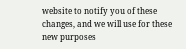website to notify you of these changes, and we will use for these new purposes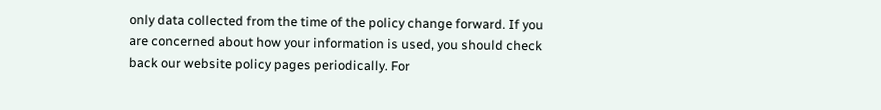only data collected from the time of the policy change forward. If you are concerned about how your information is used, you should check back our website policy pages periodically. For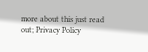more about this just read out; Privacy Policy